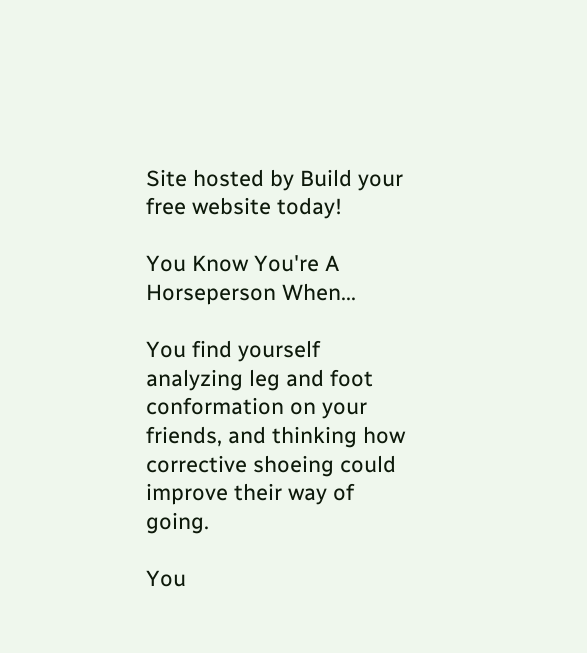Site hosted by Build your free website today!

You Know You're A Horseperson When...

You find yourself analyzing leg and foot conformation on your friends, and thinking how corrective shoeing could improve their way of going.

You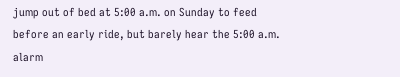jump out of bed at 5:00 a.m. on Sunday to feed before an early ride, but barely hear the 5:00 a.m. alarm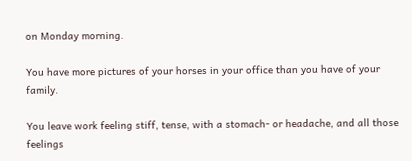on Monday morning.

You have more pictures of your horses in your office than you have of your family.

You leave work feeling stiff, tense, with a stomach- or headache, and all those feelings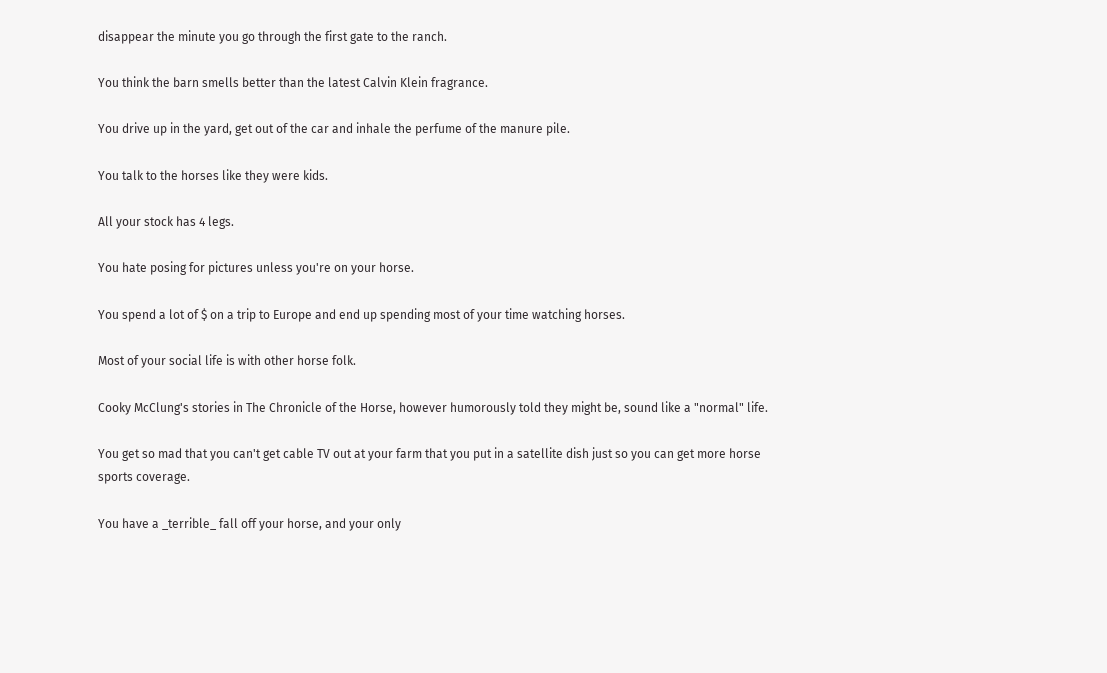disappear the minute you go through the first gate to the ranch.

You think the barn smells better than the latest Calvin Klein fragrance.

You drive up in the yard, get out of the car and inhale the perfume of the manure pile.

You talk to the horses like they were kids.

All your stock has 4 legs.

You hate posing for pictures unless you're on your horse.

You spend a lot of $ on a trip to Europe and end up spending most of your time watching horses.

Most of your social life is with other horse folk.

Cooky McClung's stories in The Chronicle of the Horse, however humorously told they might be, sound like a "normal" life.

You get so mad that you can't get cable TV out at your farm that you put in a satellite dish just so you can get more horse sports coverage.

You have a _terrible_ fall off your horse, and your only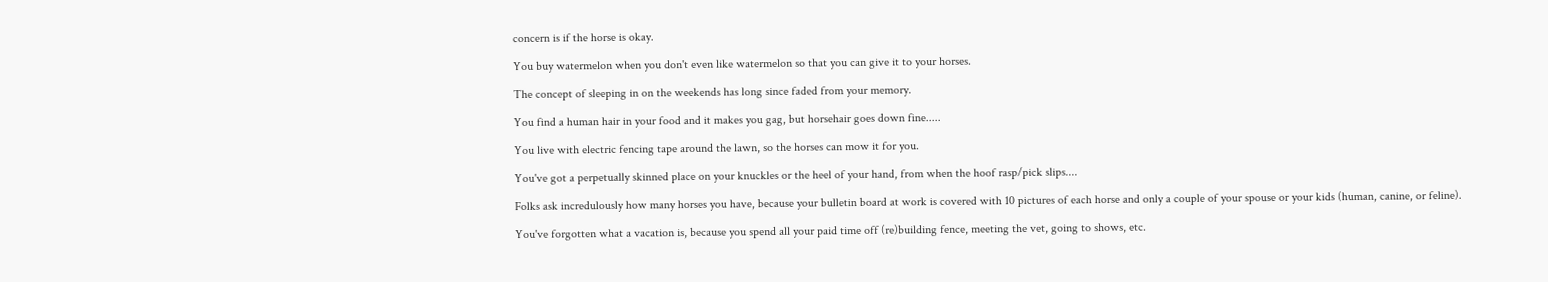concern is if the horse is okay.

You buy watermelon when you don't even like watermelon so that you can give it to your horses.

The concept of sleeping in on the weekends has long since faded from your memory.

You find a human hair in your food and it makes you gag, but horsehair goes down fine.....

You live with electric fencing tape around the lawn, so the horses can mow it for you.

You've got a perpetually skinned place on your knuckles or the heel of your hand, from when the hoof rasp/pick slips....

Folks ask incredulously how many horses you have, because your bulletin board at work is covered with 10 pictures of each horse and only a couple of your spouse or your kids (human, canine, or feline).

You've forgotten what a vacation is, because you spend all your paid time off (re)building fence, meeting the vet, going to shows, etc.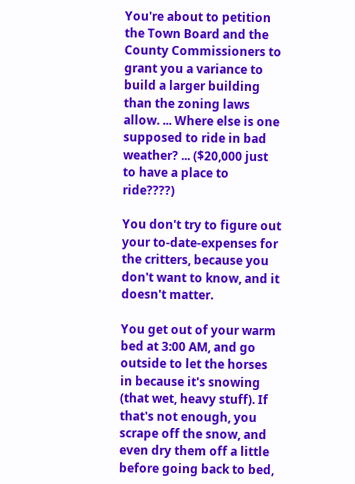You're about to petition the Town Board and the County Commissioners to grant you a variance to build a larger building than the zoning laws allow. ... Where else is one supposed to ride in bad weather? ... ($20,000 just to have a place to ride????)

You don't try to figure out your to-date-expenses for the critters, because you don't want to know, and it doesn't matter.

You get out of your warm bed at 3:00 AM, and go outside to let the horses in because it's snowing (that wet, heavy stuff). If that's not enough, you scrape off the snow, and even dry them off a little before going back to bed,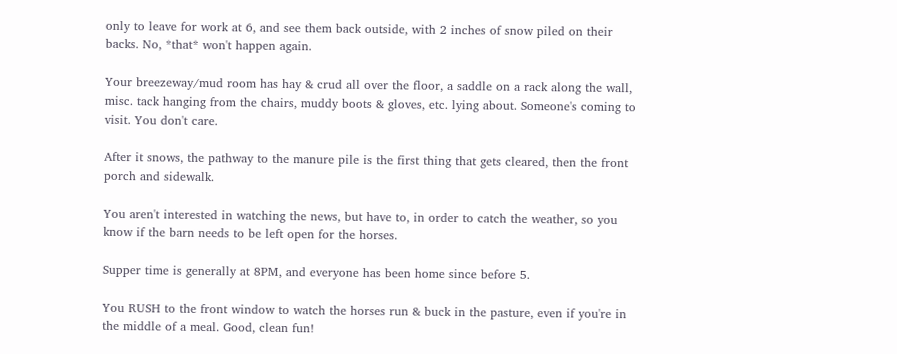only to leave for work at 6, and see them back outside, with 2 inches of snow piled on their backs. No, *that* won't happen again.

Your breezeway/mud room has hay & crud all over the floor, a saddle on a rack along the wall, misc. tack hanging from the chairs, muddy boots & gloves, etc. lying about. Someone's coming to visit. You don't care.

After it snows, the pathway to the manure pile is the first thing that gets cleared, then the front porch and sidewalk.

You aren't interested in watching the news, but have to, in order to catch the weather, so you know if the barn needs to be left open for the horses.

Supper time is generally at 8PM, and everyone has been home since before 5.

You RUSH to the front window to watch the horses run & buck in the pasture, even if you're in the middle of a meal. Good, clean fun!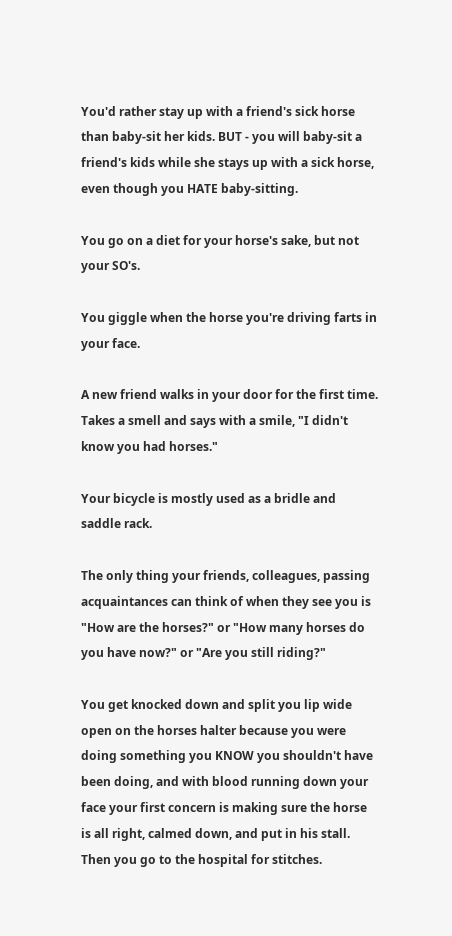You'd rather stay up with a friend's sick horse than baby-sit her kids. BUT - you will baby-sit a friend's kids while she stays up with a sick horse, even though you HATE baby-sitting.

You go on a diet for your horse's sake, but not your SO's.

You giggle when the horse you're driving farts in your face.

A new friend walks in your door for the first time. Takes a smell and says with a smile, "I didn't know you had horses."

Your bicycle is mostly used as a bridle and saddle rack.

The only thing your friends, colleagues, passing acquaintances can think of when they see you is "How are the horses?" or "How many horses do you have now?" or "Are you still riding?"

You get knocked down and split you lip wide open on the horses halter because you were doing something you KNOW you shouldn't have been doing, and with blood running down your face your first concern is making sure the horse is all right, calmed down, and put in his stall. Then you go to the hospital for stitches.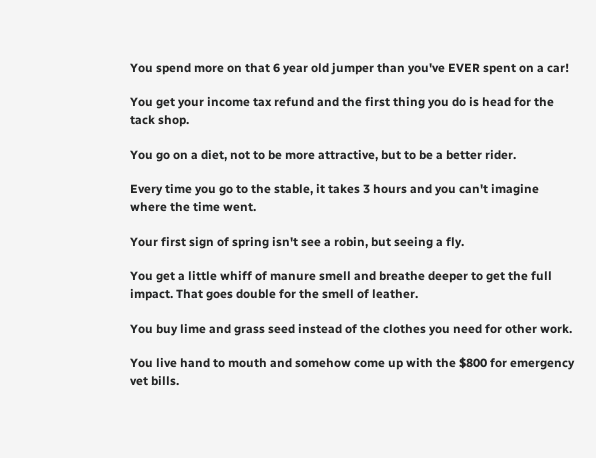You spend more on that 6 year old jumper than you've EVER spent on a car!

You get your income tax refund and the first thing you do is head for the tack shop.

You go on a diet, not to be more attractive, but to be a better rider.

Every time you go to the stable, it takes 3 hours and you can't imagine where the time went.

Your first sign of spring isn't see a robin, but seeing a fly.

You get a little whiff of manure smell and breathe deeper to get the full impact. That goes double for the smell of leather.

You buy lime and grass seed instead of the clothes you need for other work.

You live hand to mouth and somehow come up with the $800 for emergency vet bills.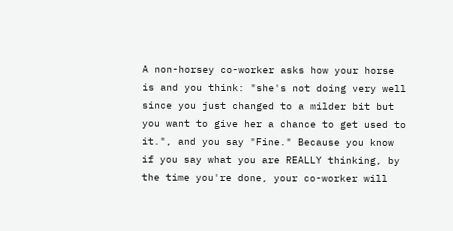A non-horsey co-worker asks how your horse is and you think: "she's not doing very well since you just changed to a milder bit but you want to give her a chance to get used to it.", and you say "Fine." Because you know if you say what you are REALLY thinking, by the time you're done, your co-worker will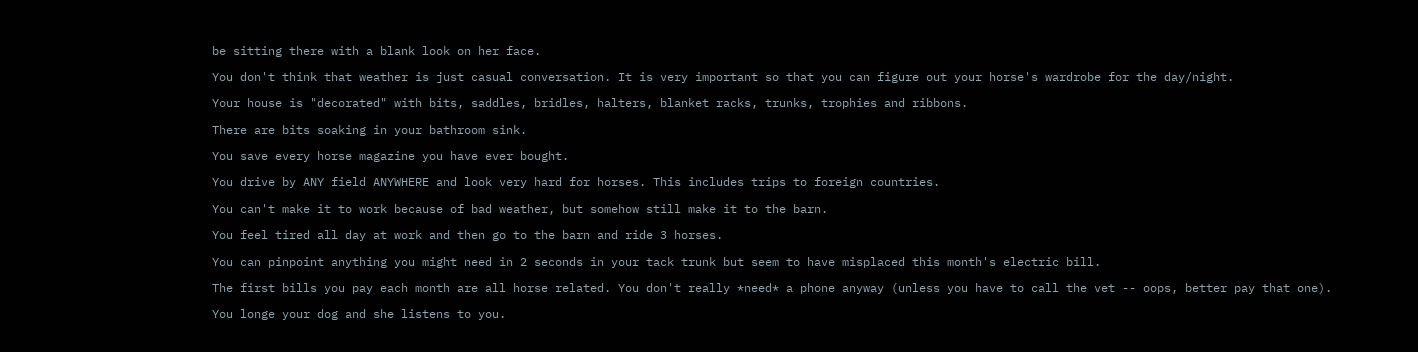be sitting there with a blank look on her face.

You don't think that weather is just casual conversation. It is very important so that you can figure out your horse's wardrobe for the day/night.

Your house is "decorated" with bits, saddles, bridles, halters, blanket racks, trunks, trophies and ribbons.

There are bits soaking in your bathroom sink.

You save every horse magazine you have ever bought.

You drive by ANY field ANYWHERE and look very hard for horses. This includes trips to foreign countries.

You can't make it to work because of bad weather, but somehow still make it to the barn.

You feel tired all day at work and then go to the barn and ride 3 horses.

You can pinpoint anything you might need in 2 seconds in your tack trunk but seem to have misplaced this month's electric bill.

The first bills you pay each month are all horse related. You don't really *need* a phone anyway (unless you have to call the vet -- oops, better pay that one).

You longe your dog and she listens to you.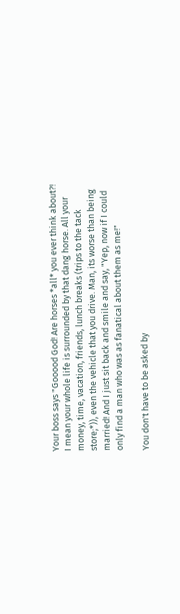Your boss says "Gooood God! Are horses *all* you ever think about?! I mean your whole life is surrounded by that dang horse. All your money, time, vacation, friends, lunch breaks (trips to the tack store;*)), even the vehicle that you drive. Man, its worse than being married! And I just sit back and smile and say, "Yep, now if I could only find a man who was as fanatical about them as me!"

You don't have to be asked by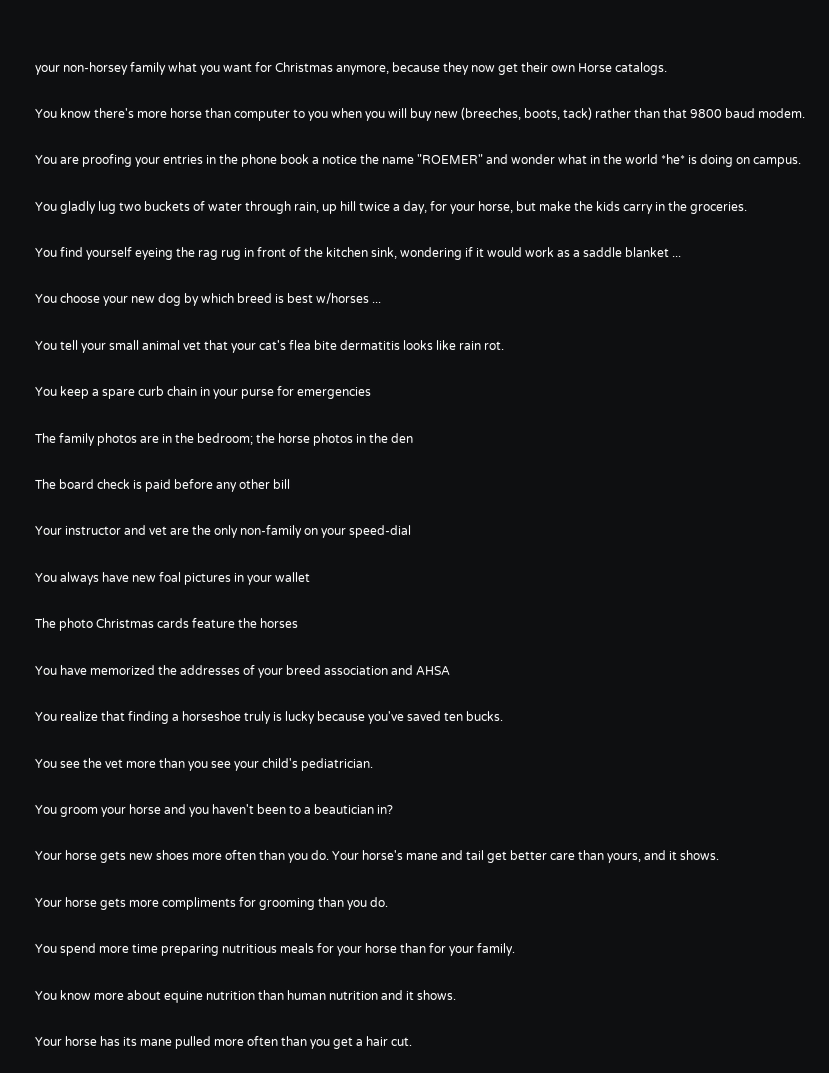your non-horsey family what you want for Christmas anymore, because they now get their own Horse catalogs.

You know there's more horse than computer to you when you will buy new (breeches, boots, tack) rather than that 9800 baud modem.

You are proofing your entries in the phone book a notice the name "ROEMER" and wonder what in the world *he* is doing on campus.

You gladly lug two buckets of water through rain, up hill twice a day, for your horse, but make the kids carry in the groceries.

You find yourself eyeing the rag rug in front of the kitchen sink, wondering if it would work as a saddle blanket ...

You choose your new dog by which breed is best w/horses ...

You tell your small animal vet that your cat's flea bite dermatitis looks like rain rot.

You keep a spare curb chain in your purse for emergencies

The family photos are in the bedroom; the horse photos in the den

The board check is paid before any other bill

Your instructor and vet are the only non-family on your speed-dial

You always have new foal pictures in your wallet

The photo Christmas cards feature the horses

You have memorized the addresses of your breed association and AHSA

You realize that finding a horseshoe truly is lucky because you've saved ten bucks.

You see the vet more than you see your child's pediatrician.

You groom your horse and you haven't been to a beautician in?

Your horse gets new shoes more often than you do. Your horse's mane and tail get better care than yours, and it shows.

Your horse gets more compliments for grooming than you do.

You spend more time preparing nutritious meals for your horse than for your family.

You know more about equine nutrition than human nutrition and it shows.

Your horse has its mane pulled more often than you get a hair cut.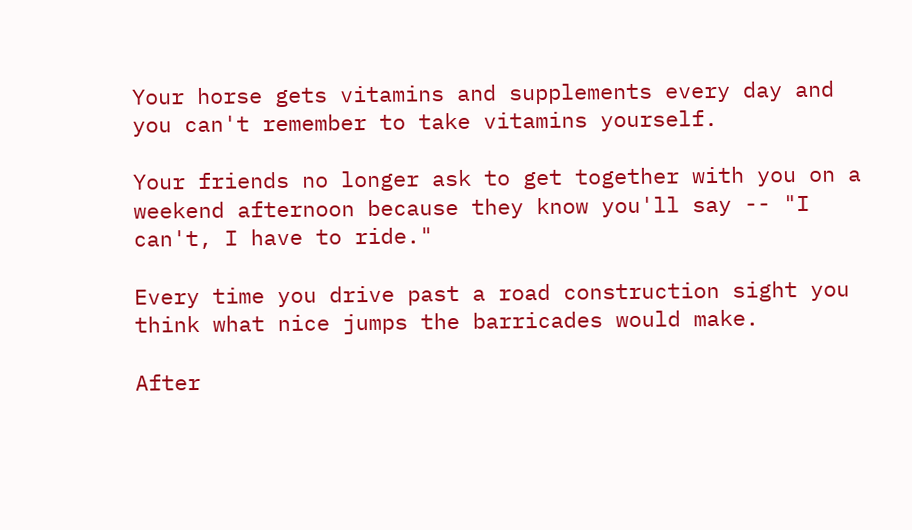Your horse gets vitamins and supplements every day and you can't remember to take vitamins yourself.

Your friends no longer ask to get together with you on a weekend afternoon because they know you'll say -- "I can't, I have to ride."

Every time you drive past a road construction sight you think what nice jumps the barricades would make.

After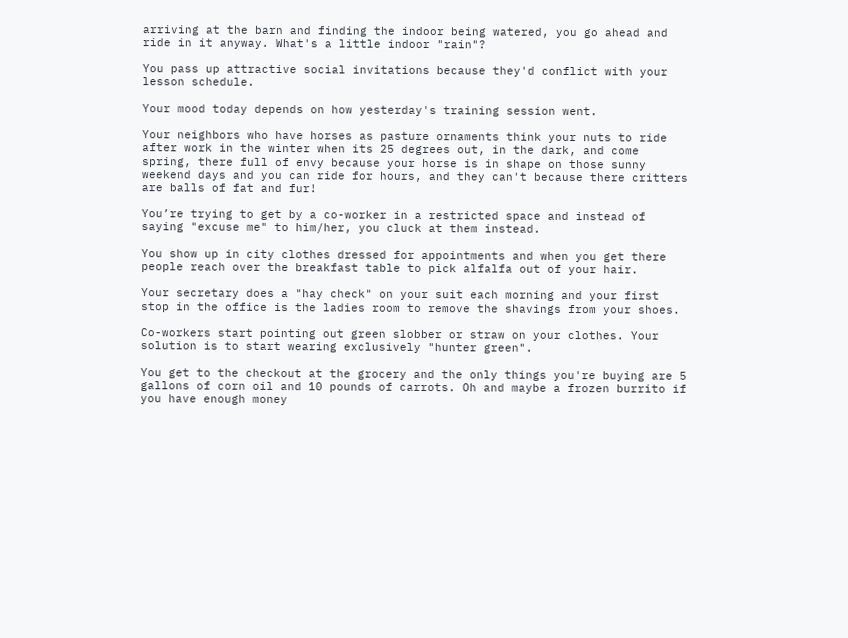arriving at the barn and finding the indoor being watered, you go ahead and ride in it anyway. What's a little indoor "rain"?

You pass up attractive social invitations because they'd conflict with your lesson schedule.

Your mood today depends on how yesterday's training session went.

Your neighbors who have horses as pasture ornaments think your nuts to ride after work in the winter when its 25 degrees out, in the dark, and come spring, there full of envy because your horse is in shape on those sunny weekend days and you can ride for hours, and they can't because there critters are balls of fat and fur!

You’re trying to get by a co-worker in a restricted space and instead of saying "excuse me" to him/her, you cluck at them instead.

You show up in city clothes dressed for appointments and when you get there people reach over the breakfast table to pick alfalfa out of your hair.

Your secretary does a "hay check" on your suit each morning and your first stop in the office is the ladies room to remove the shavings from your shoes.

Co-workers start pointing out green slobber or straw on your clothes. Your solution is to start wearing exclusively "hunter green".

You get to the checkout at the grocery and the only things you're buying are 5 gallons of corn oil and 10 pounds of carrots. Oh and maybe a frozen burrito if you have enough money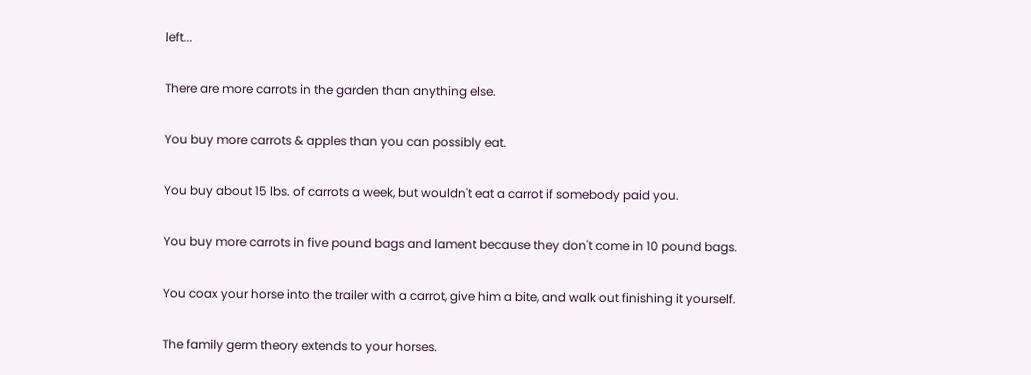left...

There are more carrots in the garden than anything else.

You buy more carrots & apples than you can possibly eat.

You buy about 15 lbs. of carrots a week, but wouldn't eat a carrot if somebody paid you.

You buy more carrots in five pound bags and lament because they don't come in 10 pound bags.

You coax your horse into the trailer with a carrot, give him a bite, and walk out finishing it yourself.

The family germ theory extends to your horses.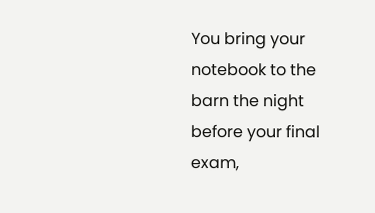You bring your notebook to the barn the night before your final exam,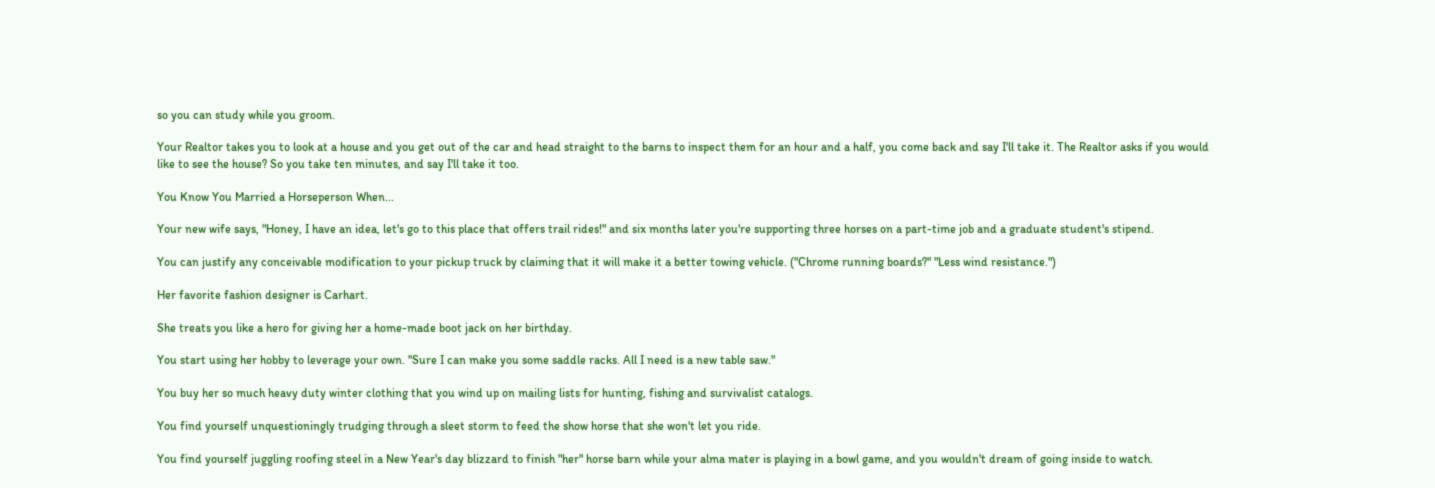so you can study while you groom.

Your Realtor takes you to look at a house and you get out of the car and head straight to the barns to inspect them for an hour and a half, you come back and say I'll take it. The Realtor asks if you would like to see the house? So you take ten minutes, and say I'll take it too.

You Know You Married a Horseperson When...

Your new wife says, "Honey, I have an idea, let's go to this place that offers trail rides!" and six months later you're supporting three horses on a part-time job and a graduate student's stipend.

You can justify any conceivable modification to your pickup truck by claiming that it will make it a better towing vehicle. ("Chrome running boards?" "Less wind resistance.")

Her favorite fashion designer is Carhart.

She treats you like a hero for giving her a home-made boot jack on her birthday.

You start using her hobby to leverage your own. "Sure I can make you some saddle racks. All I need is a new table saw."

You buy her so much heavy duty winter clothing that you wind up on mailing lists for hunting, fishing and survivalist catalogs.

You find yourself unquestioningly trudging through a sleet storm to feed the show horse that she won't let you ride.

You find yourself juggling roofing steel in a New Year's day blizzard to finish "her" horse barn while your alma mater is playing in a bowl game, and you wouldn't dream of going inside to watch.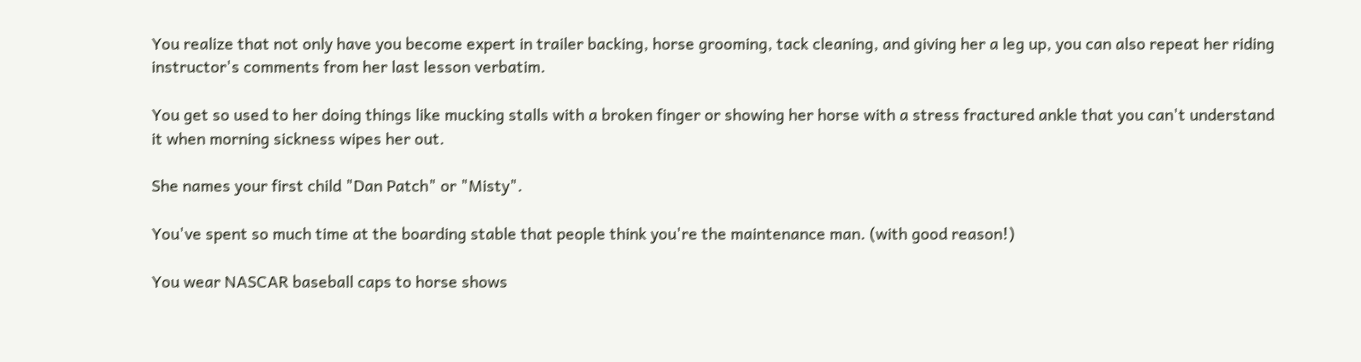You realize that not only have you become expert in trailer backing, horse grooming, tack cleaning, and giving her a leg up, you can also repeat her riding instructor's comments from her last lesson verbatim.

You get so used to her doing things like mucking stalls with a broken finger or showing her horse with a stress fractured ankle that you can't understand it when morning sickness wipes her out.

She names your first child "Dan Patch" or "Misty".

You've spent so much time at the boarding stable that people think you're the maintenance man. (with good reason!)

You wear NASCAR baseball caps to horse shows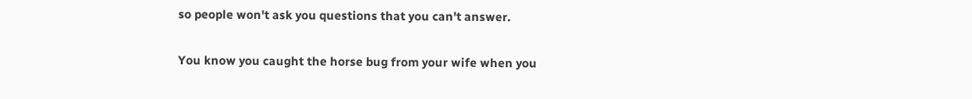so people won't ask you questions that you can't answer.

You know you caught the horse bug from your wife when you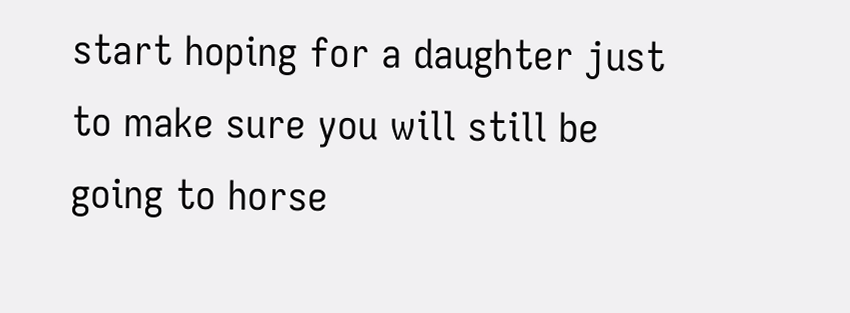start hoping for a daughter just to make sure you will still be going to horse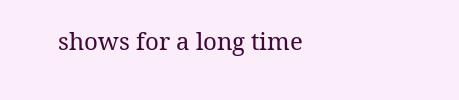shows for a long time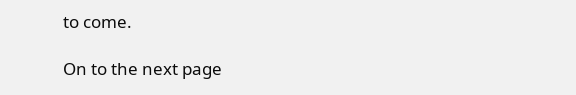to come.

On to the next page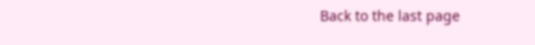Back to the last page